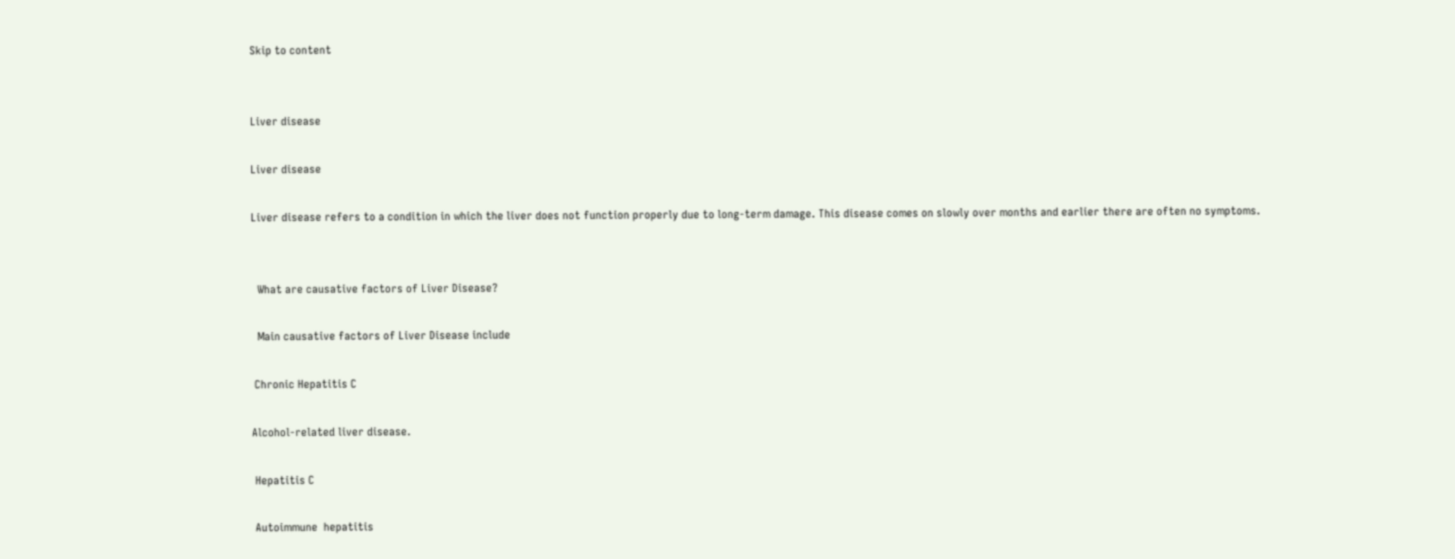Skip to content


Liver disease

Liver disease

Liver disease refers to a condition in which the liver does not function properly due to long-term damage. This disease comes on slowly over months and earlier there are often no symptoms.


  What are causative factors of Liver Disease?

  Main causative factors of Liver Disease include

 Chronic Hepatitis C

Alcohol-related liver disease.

 Hepatitis C

 Autoimmune  hepatitis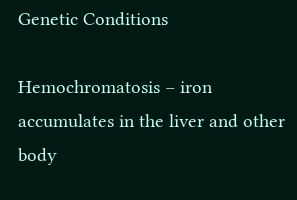Genetic Conditions

Hemochromatosis – iron accumulates in the liver and other body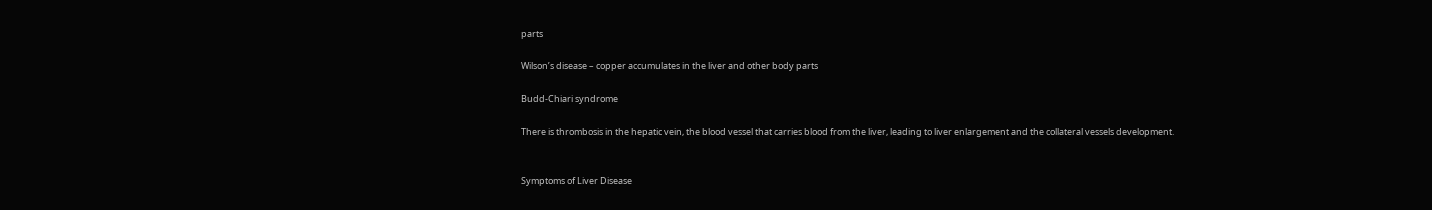parts

Wilson’s disease – copper accumulates in the liver and other body parts

Budd-Chiari syndrome

There is thrombosis in the hepatic vein, the blood vessel that carries blood from the liver, leading to liver enlargement and the collateral vessels development.


Symptoms of Liver Disease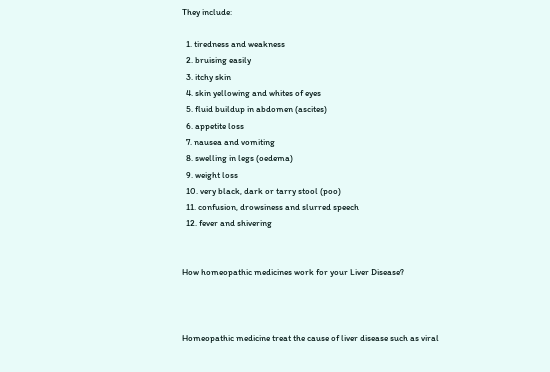They include:

  1. tiredness and weakness
  2. bruising easily
  3. itchy skin
  4. skin yellowing and whites of eyes
  5. fluid buildup in abdomen (ascites)
  6. appetite loss
  7. nausea and vomiting
  8. swelling in legs (oedema)
  9. weight loss
  10. very black, dark or tarry stool (poo)
  11. confusion, drowsiness and slurred speech
  12. fever and shivering


How homeopathic medicines work for your Liver Disease?



Homeopathic medicine treat the cause of liver disease such as viral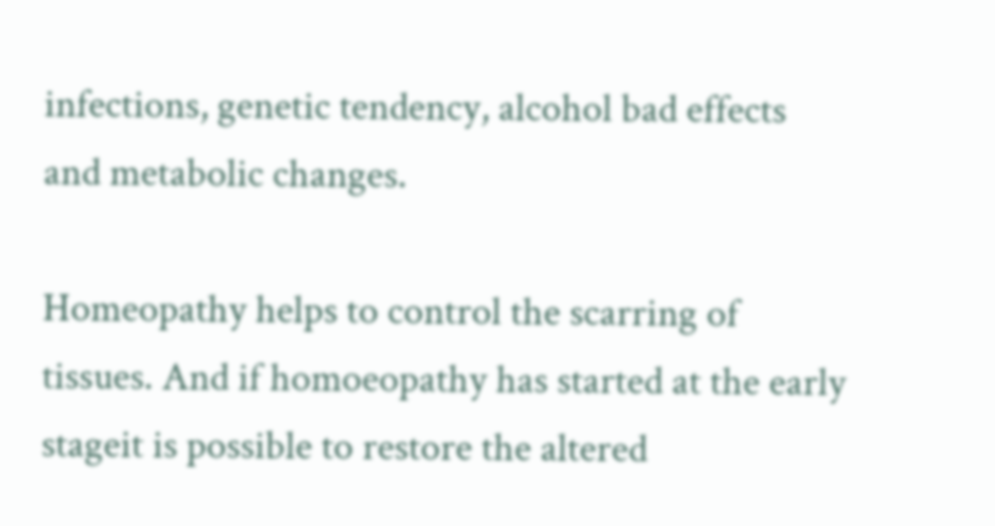infections, genetic tendency, alcohol bad effects and metabolic changes.

Homeopathy helps to control the scarring of tissues. And if homoeopathy has started at the early stageit is possible to restore the altered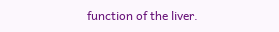function of the liver.